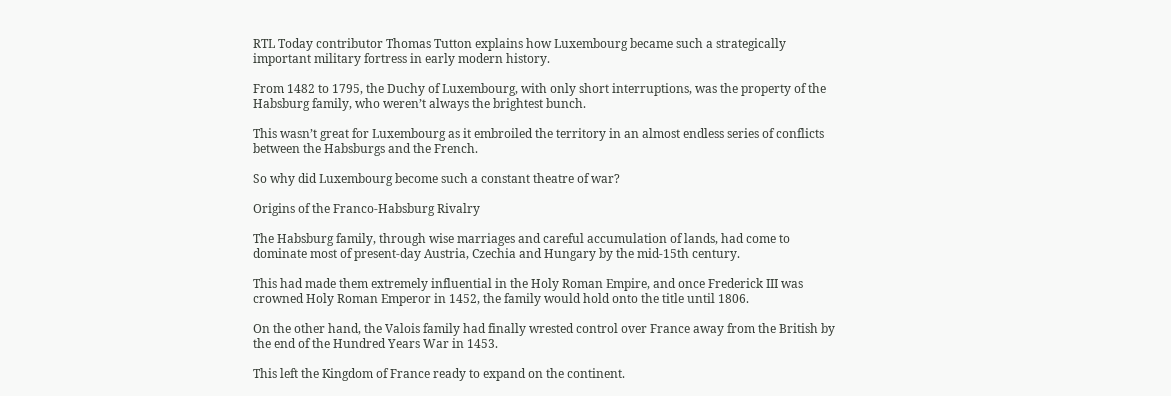RTL Today contributor Thomas Tutton explains how Luxembourg became such a strategically important military fortress in early modern history.

From 1482 to 1795, the Duchy of Luxembourg, with only short interruptions, was the property of the Habsburg family, who weren’t always the brightest bunch.

This wasn’t great for Luxembourg as it embroiled the territory in an almost endless series of conflicts between the Habsburgs and the French.

So why did Luxembourg become such a constant theatre of war?

Origins of the Franco-Habsburg Rivalry

The Habsburg family, through wise marriages and careful accumulation of lands, had come to dominate most of present-day Austria, Czechia and Hungary by the mid-15th century.

This had made them extremely influential in the Holy Roman Empire, and once Frederick III was crowned Holy Roman Emperor in 1452, the family would hold onto the title until 1806.

On the other hand, the Valois family had finally wrested control over France away from the British by the end of the Hundred Years War in 1453.

This left the Kingdom of France ready to expand on the continent.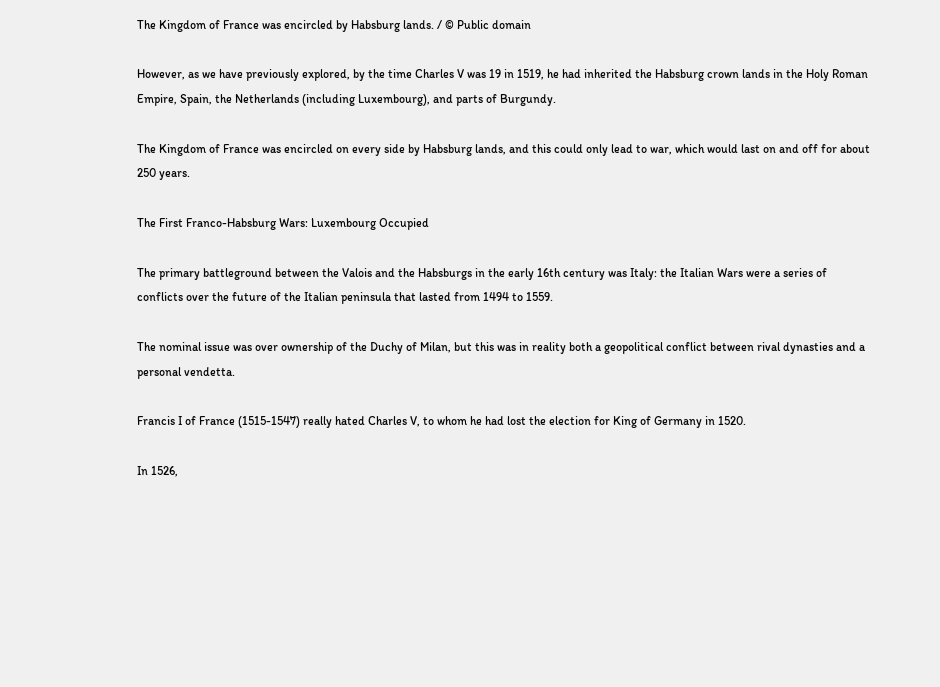The Kingdom of France was encircled by Habsburg lands. / © Public domain

However, as we have previously explored, by the time Charles V was 19 in 1519, he had inherited the Habsburg crown lands in the Holy Roman Empire, Spain, the Netherlands (including Luxembourg), and parts of Burgundy.

The Kingdom of France was encircled on every side by Habsburg lands, and this could only lead to war, which would last on and off for about 250 years.

The First Franco-Habsburg Wars: Luxembourg Occupied

The primary battleground between the Valois and the Habsburgs in the early 16th century was Italy: the Italian Wars were a series of conflicts over the future of the Italian peninsula that lasted from 1494 to 1559.

The nominal issue was over ownership of the Duchy of Milan, but this was in reality both a geopolitical conflict between rival dynasties and a personal vendetta.

Francis I of France (1515-1547) really hated Charles V, to whom he had lost the election for King of Germany in 1520.

In 1526,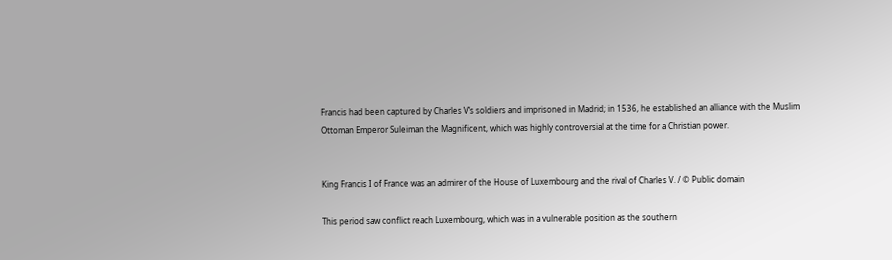Francis had been captured by Charles V’s soldiers and imprisoned in Madrid; in 1536, he established an alliance with the Muslim Ottoman Emperor Suleiman the Magnificent, which was highly controversial at the time for a Christian power.


King Francis I of France was an admirer of the House of Luxembourg and the rival of Charles V. / © Public domain

This period saw conflict reach Luxembourg, which was in a vulnerable position as the southern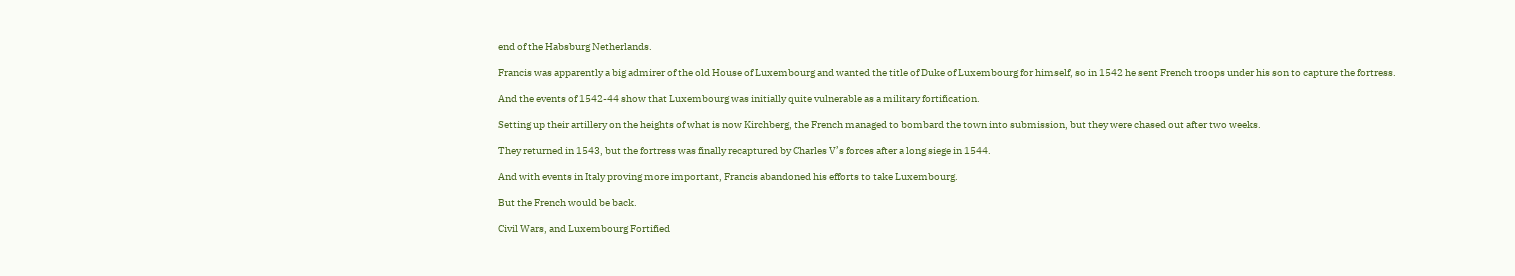end of the Habsburg Netherlands.

Francis was apparently a big admirer of the old House of Luxembourg and wanted the title of Duke of Luxembourg for himself, so in 1542 he sent French troops under his son to capture the fortress.

And the events of 1542-44 show that Luxembourg was initially quite vulnerable as a military fortification.

Setting up their artillery on the heights of what is now Kirchberg, the French managed to bombard the town into submission, but they were chased out after two weeks.

They returned in 1543, but the fortress was finally recaptured by Charles V’s forces after a long siege in 1544.

And with events in Italy proving more important, Francis abandoned his efforts to take Luxembourg.

But the French would be back.

Civil Wars, and Luxembourg Fortified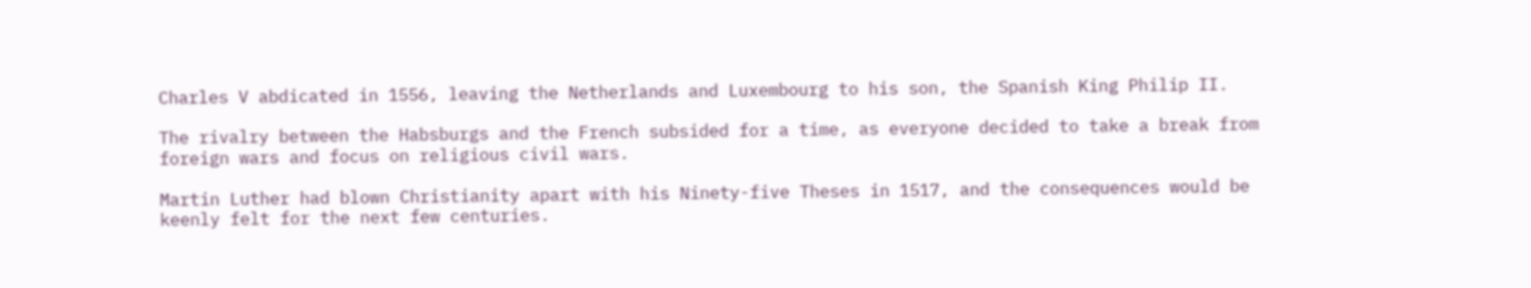Charles V abdicated in 1556, leaving the Netherlands and Luxembourg to his son, the Spanish King Philip II.

The rivalry between the Habsburgs and the French subsided for a time, as everyone decided to take a break from foreign wars and focus on religious civil wars.

Martin Luther had blown Christianity apart with his Ninety-five Theses in 1517, and the consequences would be keenly felt for the next few centuries.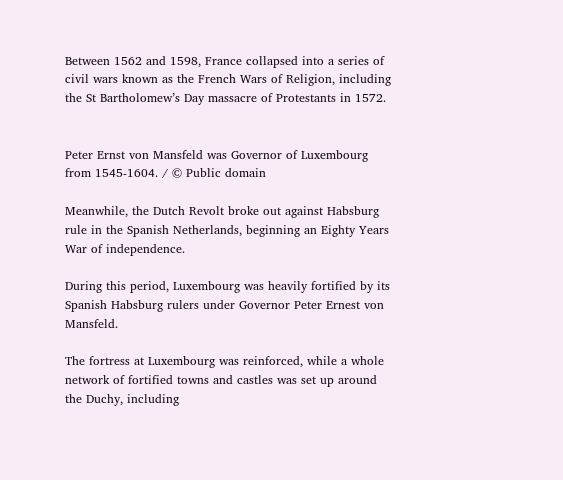Between 1562 and 1598, France collapsed into a series of civil wars known as the French Wars of Religion, including the St Bartholomew’s Day massacre of Protestants in 1572.


Peter Ernst von Mansfeld was Governor of Luxembourg from 1545-1604. / © Public domain

Meanwhile, the Dutch Revolt broke out against Habsburg rule in the Spanish Netherlands, beginning an Eighty Years War of independence.

During this period, Luxembourg was heavily fortified by its Spanish Habsburg rulers under Governor Peter Ernest von Mansfeld.

The fortress at Luxembourg was reinforced, while a whole network of fortified towns and castles was set up around the Duchy, including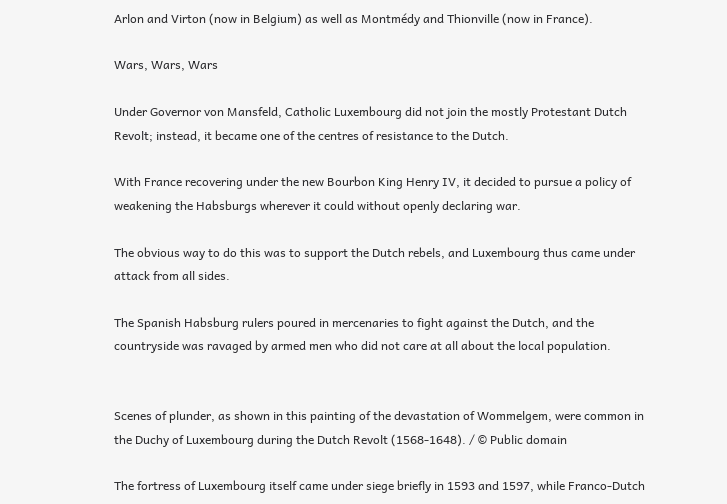Arlon and Virton (now in Belgium) as well as Montmédy and Thionville (now in France).

Wars, Wars, Wars

Under Governor von Mansfeld, Catholic Luxembourg did not join the mostly Protestant Dutch Revolt; instead, it became one of the centres of resistance to the Dutch.

With France recovering under the new Bourbon King Henry IV, it decided to pursue a policy of weakening the Habsburgs wherever it could without openly declaring war.

The obvious way to do this was to support the Dutch rebels, and Luxembourg thus came under attack from all sides.

The Spanish Habsburg rulers poured in mercenaries to fight against the Dutch, and the countryside was ravaged by armed men who did not care at all about the local population.


Scenes of plunder, as shown in this painting of the devastation of Wommelgem, were common in the Duchy of Luxembourg during the Dutch Revolt (1568-1648). / © Public domain

The fortress of Luxembourg itself came under siege briefly in 1593 and 1597, while Franco-Dutch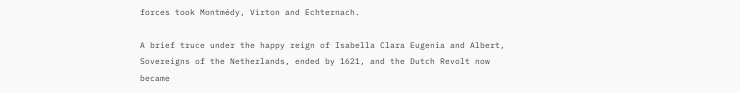forces took Montmédy, Virton and Echternach.

A brief truce under the happy reign of Isabella Clara Eugenia and Albert, Sovereigns of the Netherlands, ended by 1621, and the Dutch Revolt now became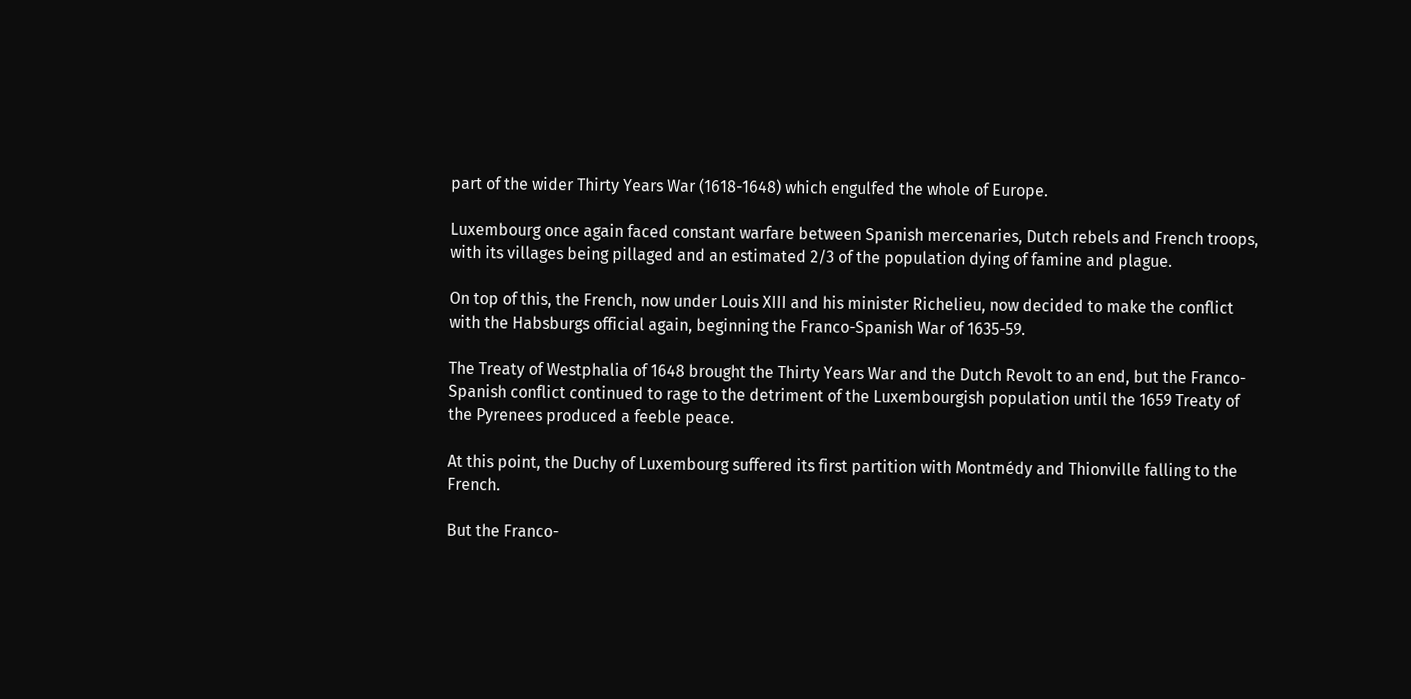part of the wider Thirty Years War (1618-1648) which engulfed the whole of Europe.

Luxembourg once again faced constant warfare between Spanish mercenaries, Dutch rebels and French troops, with its villages being pillaged and an estimated 2/3 of the population dying of famine and plague.

On top of this, the French, now under Louis XIII and his minister Richelieu, now decided to make the conflict with the Habsburgs official again, beginning the Franco-Spanish War of 1635-59.

The Treaty of Westphalia of 1648 brought the Thirty Years War and the Dutch Revolt to an end, but the Franco-Spanish conflict continued to rage to the detriment of the Luxembourgish population until the 1659 Treaty of the Pyrenees produced a feeble peace.

At this point, the Duchy of Luxembourg suffered its first partition with Montmédy and Thionville falling to the French.

But the Franco-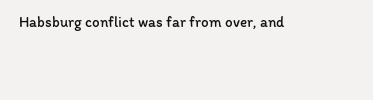Habsburg conflict was far from over, and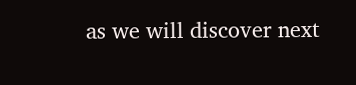as we will discover next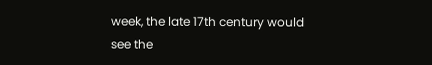week, the late 17th century would see the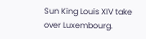Sun King Louis XIV take over Luxembourg.